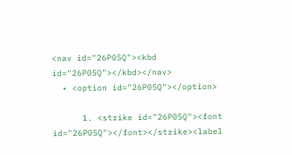<nav id="26P05Q"><kbd id="26P05Q"></kbd></nav>
  • <option id="26P05Q"></option>

      1. <strike id="26P05Q"><font id="26P05Q"></font></strike><label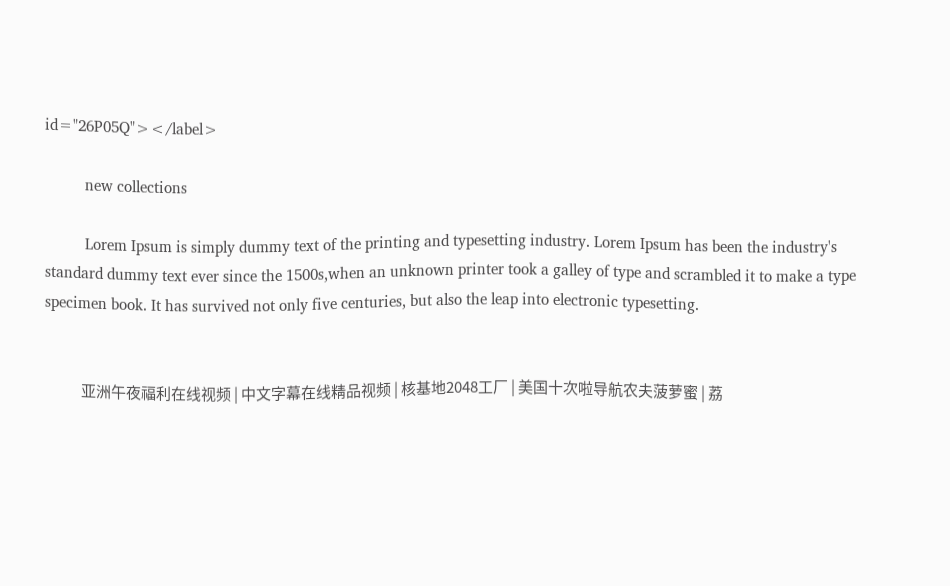id="26P05Q"></label>

          new collections

          Lorem Ipsum is simply dummy text of the printing and typesetting industry. Lorem Ipsum has been the industry's standard dummy text ever since the 1500s,when an unknown printer took a galley of type and scrambled it to make a type specimen book. It has survived not only five centuries, but also the leap into electronic typesetting.


            亚洲午夜福利在线视频 | 中文字幕在线精品视频 | 核基地2048工厂 | 美国十次啦导航农夫菠萝蜜 | 荔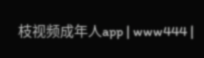枝视频成年人app | www444 |